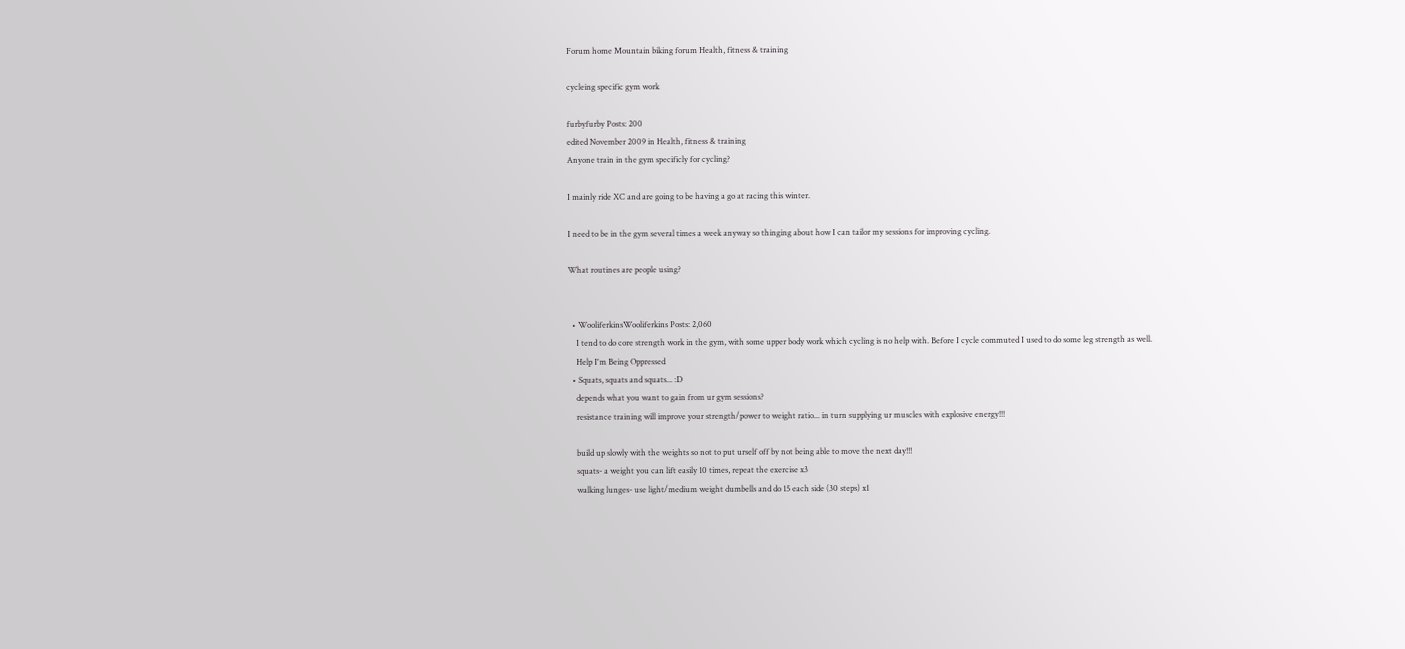Forum home Mountain biking forum Health, fitness & training

cycleing specific gym work

furbyfurby Posts: 200
edited November 2009 in Health, fitness & training
Anyone train in the gym specificly for cycling?

I mainly ride XC and are going to be having a go at racing this winter.

I need to be in the gym several times a week anyway so thinging about how I can tailor my sessions for improving cycling.

What routines are people using?


  • WooliferkinsWooliferkins Posts: 2,060
    I tend to do core strength work in the gym, with some upper body work which cycling is no help with. Before I cycle commuted I used to do some leg strength as well.
    Help I'm Being Oppressed
  • Squats, squats and squats... :D
    depends what you want to gain from ur gym sessions?
    resistance training will improve your strength/power to weight ratio... in turn supplying ur muscles with explosive energy!!!

    build up slowly with the weights so not to put urself off by not being able to move the next day!!!
    squats- a weight you can lift easily 10 times, repeat the exercise x3
    walking lunges- use light/medium weight dumbells and do 15 each side (30 steps) x1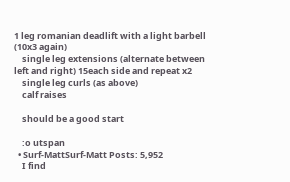1 leg romanian deadlift with a light barbell (10x3 again)
    single leg extensions (alternate between left and right) 15each side and repeat x2
    single leg curls (as above)
    calf raises

    should be a good start

    :o utspan
  • Surf-MattSurf-Matt Posts: 5,952
    I find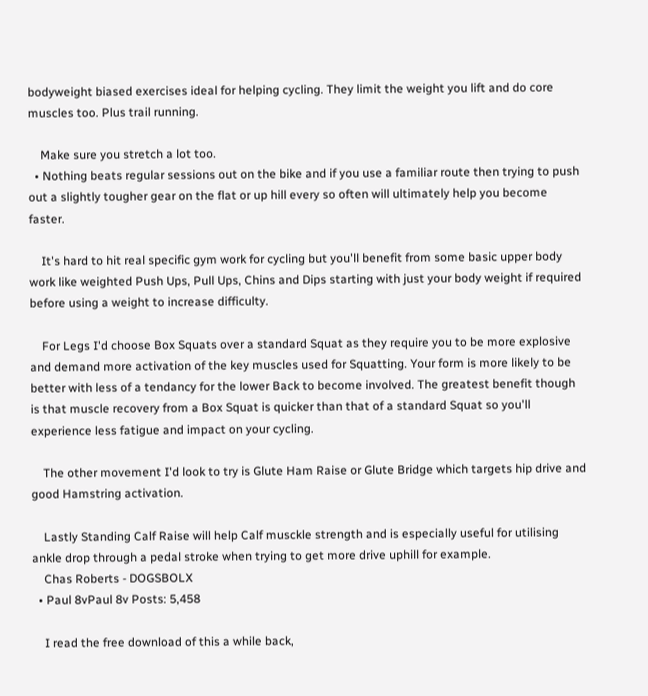bodyweight biased exercises ideal for helping cycling. They limit the weight you lift and do core muscles too. Plus trail running.

    Make sure you stretch a lot too.
  • Nothing beats regular sessions out on the bike and if you use a familiar route then trying to push out a slightly tougher gear on the flat or up hill every so often will ultimately help you become faster.

    It's hard to hit real specific gym work for cycling but you'll benefit from some basic upper body work like weighted Push Ups, Pull Ups, Chins and Dips starting with just your body weight if required before using a weight to increase difficulty.

    For Legs I'd choose Box Squats over a standard Squat as they require you to be more explosive and demand more activation of the key muscles used for Squatting. Your form is more likely to be better with less of a tendancy for the lower Back to become involved. The greatest benefit though is that muscle recovery from a Box Squat is quicker than that of a standard Squat so you'll experience less fatigue and impact on your cycling.

    The other movement I'd look to try is Glute Ham Raise or Glute Bridge which targets hip drive and good Hamstring activation.

    Lastly Standing Calf Raise will help Calf musckle strength and is especially useful for utilising ankle drop through a pedal stroke when trying to get more drive uphill for example.
    Chas Roberts - DOGSBOLX
  • Paul 8vPaul 8v Posts: 5,458

    I read the free download of this a while back,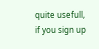quite usefull, if you sign up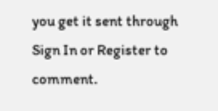you get it sent through
Sign In or Register to comment.